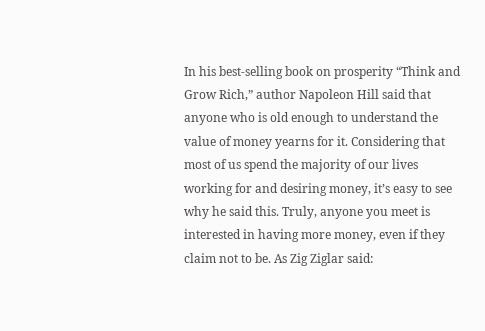In his best-selling book on prosperity “Think and Grow Rich,” author Napoleon Hill said that anyone who is old enough to understand the value of money yearns for it. Considering that most of us spend the majority of our lives working for and desiring money, it’s easy to see why he said this. Truly, anyone you meet is interested in having more money, even if they claim not to be. As Zig Ziglar said: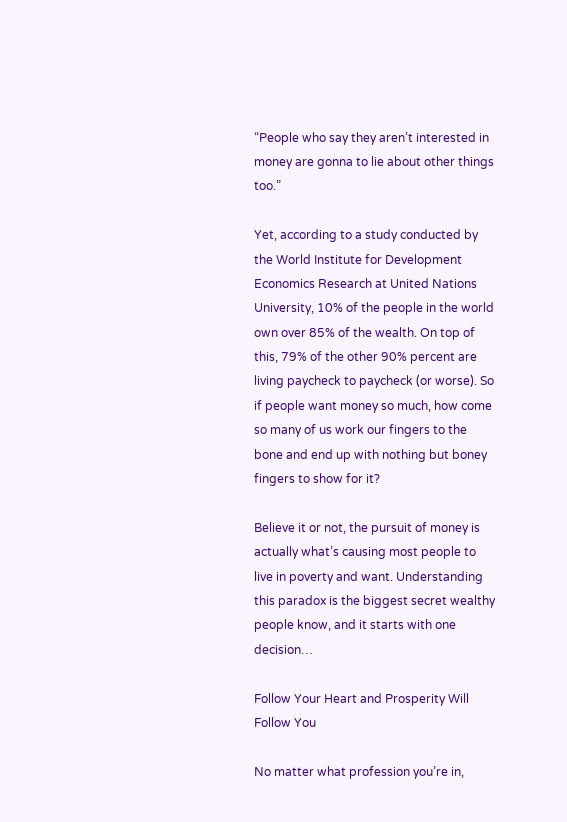“People who say they aren’t interested in money are gonna to lie about other things too.”

Yet, according to a study conducted by the World Institute for Development Economics Research at United Nations University, 10% of the people in the world own over 85% of the wealth. On top of this, 79% of the other 90% percent are living paycheck to paycheck (or worse). So if people want money so much, how come so many of us work our fingers to the bone and end up with nothing but boney fingers to show for it?

Believe it or not, the pursuit of money is actually what’s causing most people to live in poverty and want. Understanding this paradox is the biggest secret wealthy people know, and it starts with one decision…

Follow Your Heart and Prosperity Will Follow You

No matter what profession you’re in,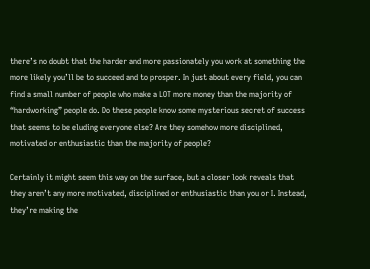there’s no doubt that the harder and more passionately you work at something the more likely you’ll be to succeed and to prosper. In just about every field, you can find a small number of people who make a LOT more money than the majority of “hardworking” people do. Do these people know some mysterious secret of success that seems to be eluding everyone else? Are they somehow more disciplined, motivated or enthusiastic than the majority of people?

Certainly it might seem this way on the surface, but a closer look reveals that they aren’t any more motivated, disciplined or enthusiastic than you or I. Instead, they’re making the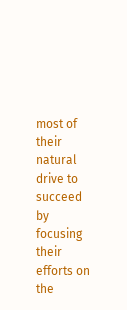most of their natural drive to succeed by focusing their efforts on the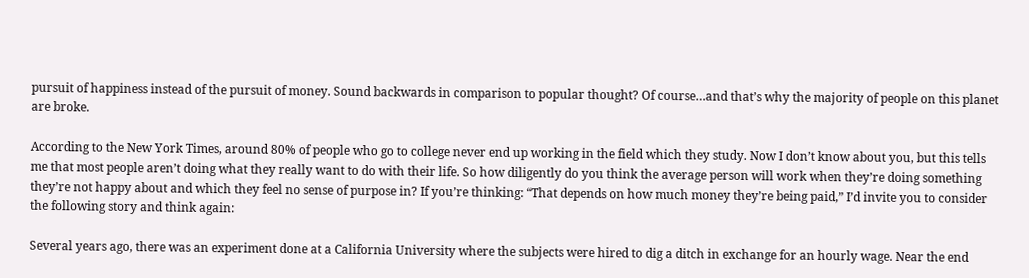pursuit of happiness instead of the pursuit of money. Sound backwards in comparison to popular thought? Of course…and that’s why the majority of people on this planet are broke.

According to the New York Times, around 80% of people who go to college never end up working in the field which they study. Now I don’t know about you, but this tells me that most people aren’t doing what they really want to do with their life. So how diligently do you think the average person will work when they’re doing something they’re not happy about and which they feel no sense of purpose in? If you’re thinking: “That depends on how much money they’re being paid,” I’d invite you to consider the following story and think again:

Several years ago, there was an experiment done at a California University where the subjects were hired to dig a ditch in exchange for an hourly wage. Near the end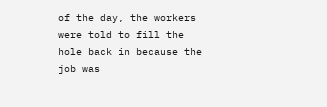of the day, the workers were told to fill the hole back in because the job was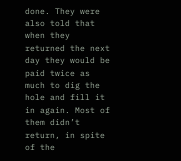done. They were also told that when they returned the next day they would be paid twice as much to dig the hole and fill it in again. Most of them didn’t return, in spite of the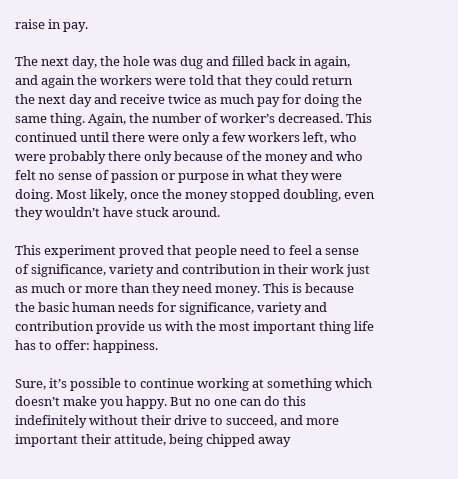raise in pay.

The next day, the hole was dug and filled back in again, and again the workers were told that they could return the next day and receive twice as much pay for doing the same thing. Again, the number of worker’s decreased. This continued until there were only a few workers left, who were probably there only because of the money and who felt no sense of passion or purpose in what they were doing. Most likely, once the money stopped doubling, even they wouldn’t have stuck around.

This experiment proved that people need to feel a sense of significance, variety and contribution in their work just as much or more than they need money. This is because the basic human needs for significance, variety and contribution provide us with the most important thing life has to offer: happiness.

Sure, it’s possible to continue working at something which doesn’t make you happy. But no one can do this indefinitely without their drive to succeed, and more important their attitude, being chipped away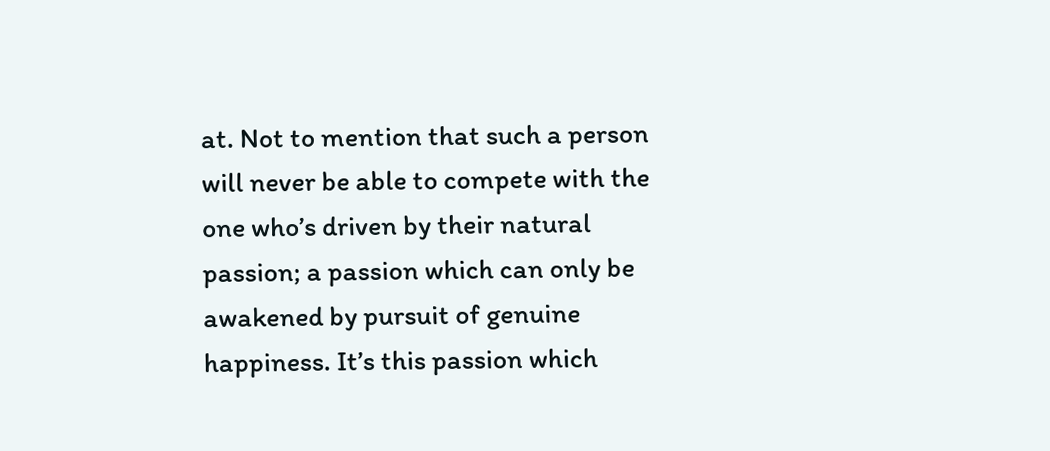at. Not to mention that such a person will never be able to compete with the one who’s driven by their natural passion; a passion which can only be awakened by pursuit of genuine happiness. It’s this passion which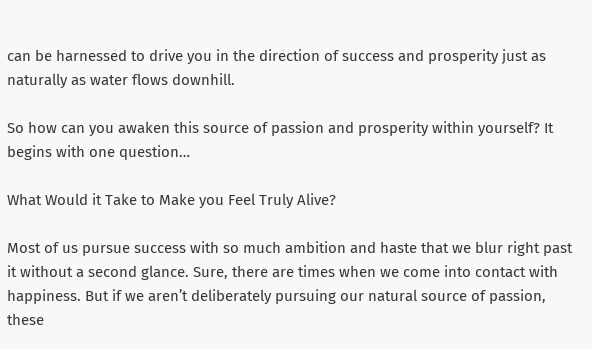can be harnessed to drive you in the direction of success and prosperity just as naturally as water flows downhill.

So how can you awaken this source of passion and prosperity within yourself? It begins with one question…

What Would it Take to Make you Feel Truly Alive?

Most of us pursue success with so much ambition and haste that we blur right past it without a second glance. Sure, there are times when we come into contact with happiness. But if we aren’t deliberately pursuing our natural source of passion, these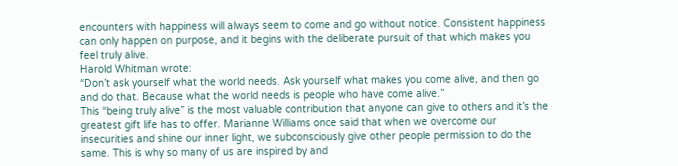encounters with happiness will always seem to come and go without notice. Consistent happiness can only happen on purpose, and it begins with the deliberate pursuit of that which makes you feel truly alive.
Harold Whitman wrote:
“Don’t ask yourself what the world needs. Ask yourself what makes you come alive, and then go and do that. Because what the world needs is people who have come alive.”
This “being truly alive” is the most valuable contribution that anyone can give to others and it’s the greatest gift life has to offer. Marianne Williams once said that when we overcome our insecurities and shine our inner light, we subconsciously give other people permission to do the same. This is why so many of us are inspired by and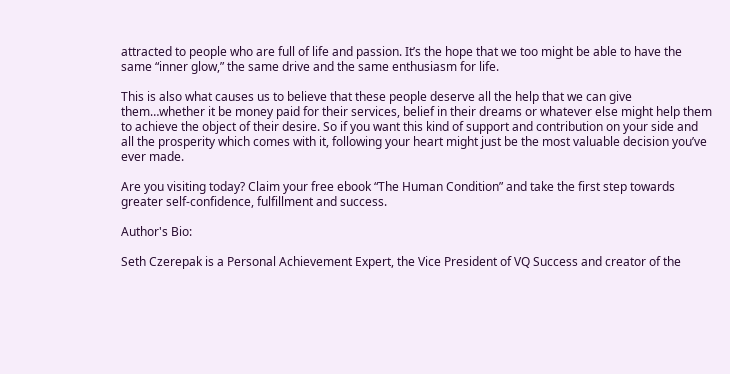attracted to people who are full of life and passion. It’s the hope that we too might be able to have the same “inner glow,” the same drive and the same enthusiasm for life.

This is also what causes us to believe that these people deserve all the help that we can give them…whether it be money paid for their services, belief in their dreams or whatever else might help them to achieve the object of their desire. So if you want this kind of support and contribution on your side and all the prosperity which comes with it, following your heart might just be the most valuable decision you’ve ever made.

Are you visiting today? Claim your free ebook “The Human Condition” and take the first step towards greater self-confidence, fulfillment and success.

Author's Bio:

Seth Czerepak is a Personal Achievement Expert, the Vice President of VQ Success and creator of the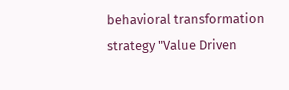behavioral transformation strategy "Value Driven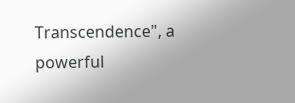Transcendence", a powerful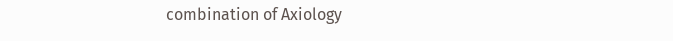combination of Axiology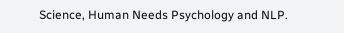Science, Human Needs Psychology and NLP.